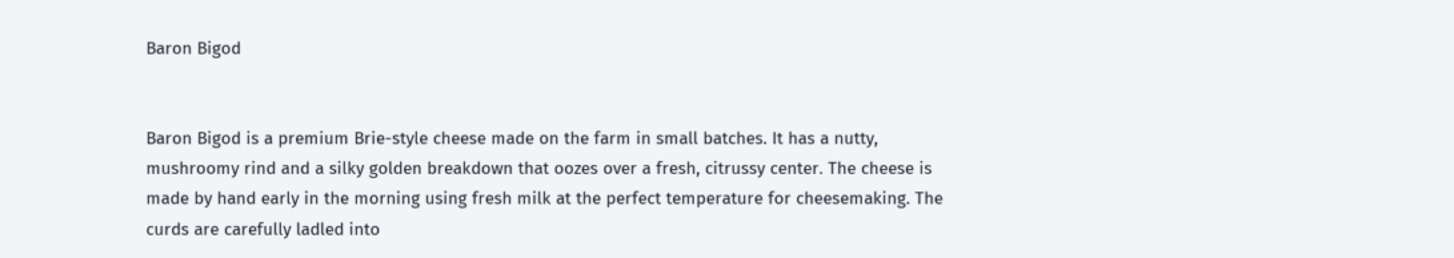Baron Bigod


Baron Bigod is a premium Brie-style cheese made on the farm in small batches. It has a nutty, mushroomy rind and a silky golden breakdown that oozes over a fresh, citrussy center. The cheese is made by hand early in the morning using fresh milk at the perfect temperature for cheesemaking. The curds are carefully ladled into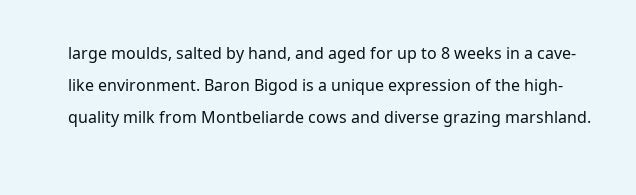large moulds, salted by hand, and aged for up to 8 weeks in a cave-like environment. Baron Bigod is a unique expression of the high-quality milk from Montbeliarde cows and diverse grazing marshland.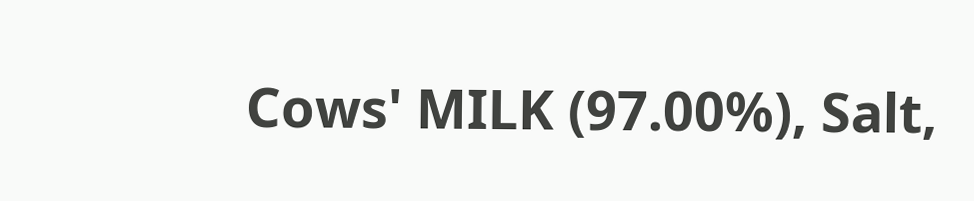Cows' MILK (97.00%), Salt,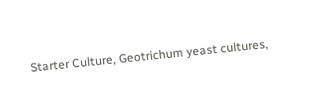Starter Culture, Geotrichum yeast cultures,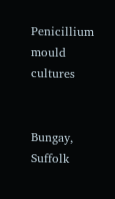Penicillium mould cultures


Bungay, Suffolk